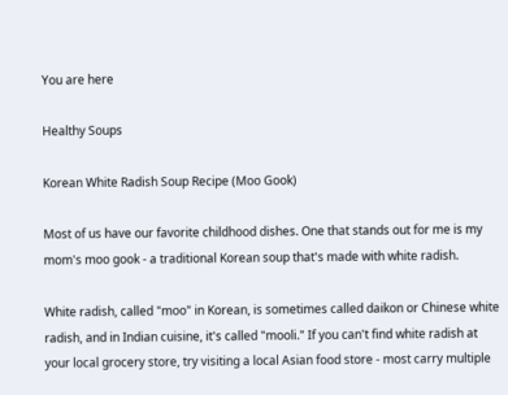You are here

Healthy Soups

Korean White Radish Soup Recipe (Moo Gook)

Most of us have our favorite childhood dishes. One that stands out for me is my mom's moo gook - a traditional Korean soup that's made with white radish.

White radish, called "moo" in Korean, is sometimes called daikon or Chinese white radish, and in Indian cuisine, it's called "mooli." If you can't find white radish at your local grocery store, try visiting a local Asian food store - most carry multiple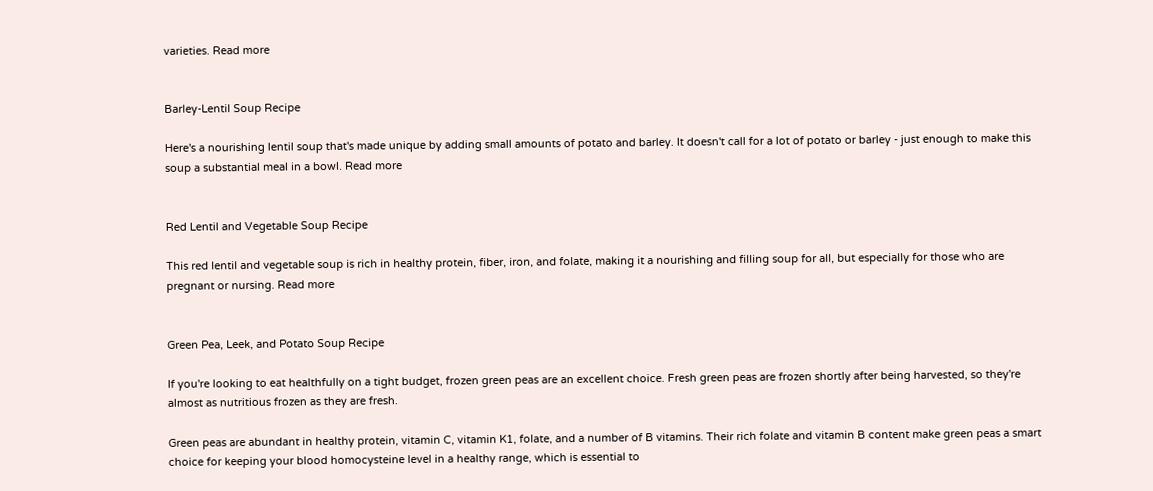varieties. Read more


Barley-Lentil Soup Recipe

Here's a nourishing lentil soup that's made unique by adding small amounts of potato and barley. It doesn't call for a lot of potato or barley - just enough to make this soup a substantial meal in a bowl. Read more


Red Lentil and Vegetable Soup Recipe

This red lentil and vegetable soup is rich in healthy protein, fiber, iron, and folate, making it a nourishing and filling soup for all, but especially for those who are pregnant or nursing. Read more


Green Pea, Leek, and Potato Soup Recipe

If you're looking to eat healthfully on a tight budget, frozen green peas are an excellent choice. Fresh green peas are frozen shortly after being harvested, so they're almost as nutritious frozen as they are fresh.

Green peas are abundant in healthy protein, vitamin C, vitamin K1, folate, and a number of B vitamins. Their rich folate and vitamin B content make green peas a smart choice for keeping your blood homocysteine level in a healthy range, which is essential to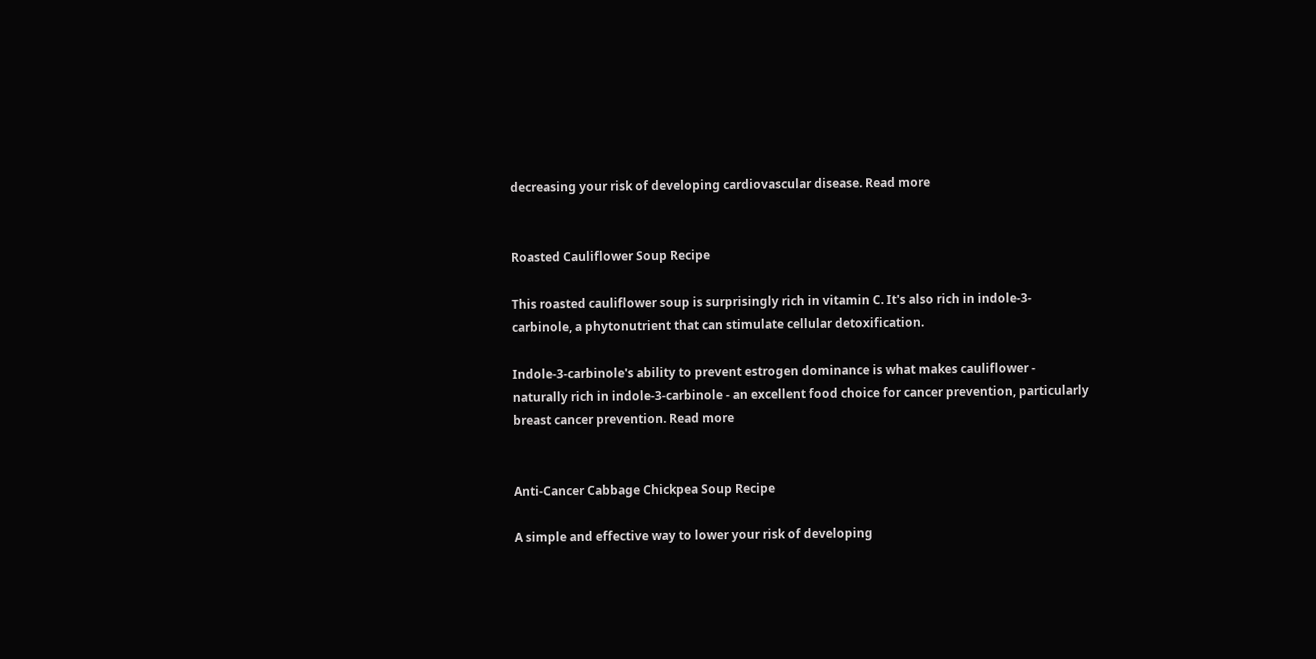decreasing your risk of developing cardiovascular disease. Read more


Roasted Cauliflower Soup Recipe

This roasted cauliflower soup is surprisingly rich in vitamin C. It's also rich in indole-3-carbinole, a phytonutrient that can stimulate cellular detoxification.

Indole-3-carbinole's ability to prevent estrogen dominance is what makes cauliflower - naturally rich in indole-3-carbinole - an excellent food choice for cancer prevention, particularly breast cancer prevention. Read more


Anti-Cancer Cabbage Chickpea Soup Recipe

A simple and effective way to lower your risk of developing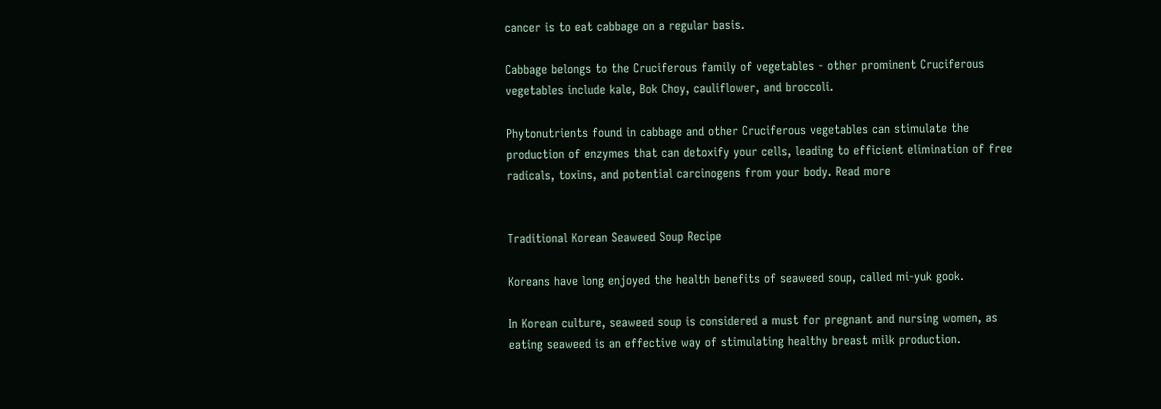cancer is to eat cabbage on a regular basis.

Cabbage belongs to the Cruciferous family of vegetables - other prominent Cruciferous vegetables include kale, Bok Choy, cauliflower, and broccoli.

Phytonutrients found in cabbage and other Cruciferous vegetables can stimulate the production of enzymes that can detoxify your cells, leading to efficient elimination of free radicals, toxins, and potential carcinogens from your body. Read more


Traditional Korean Seaweed Soup Recipe

Koreans have long enjoyed the health benefits of seaweed soup, called mi-yuk gook.

In Korean culture, seaweed soup is considered a must for pregnant and nursing women, as eating seaweed is an effective way of stimulating healthy breast milk production.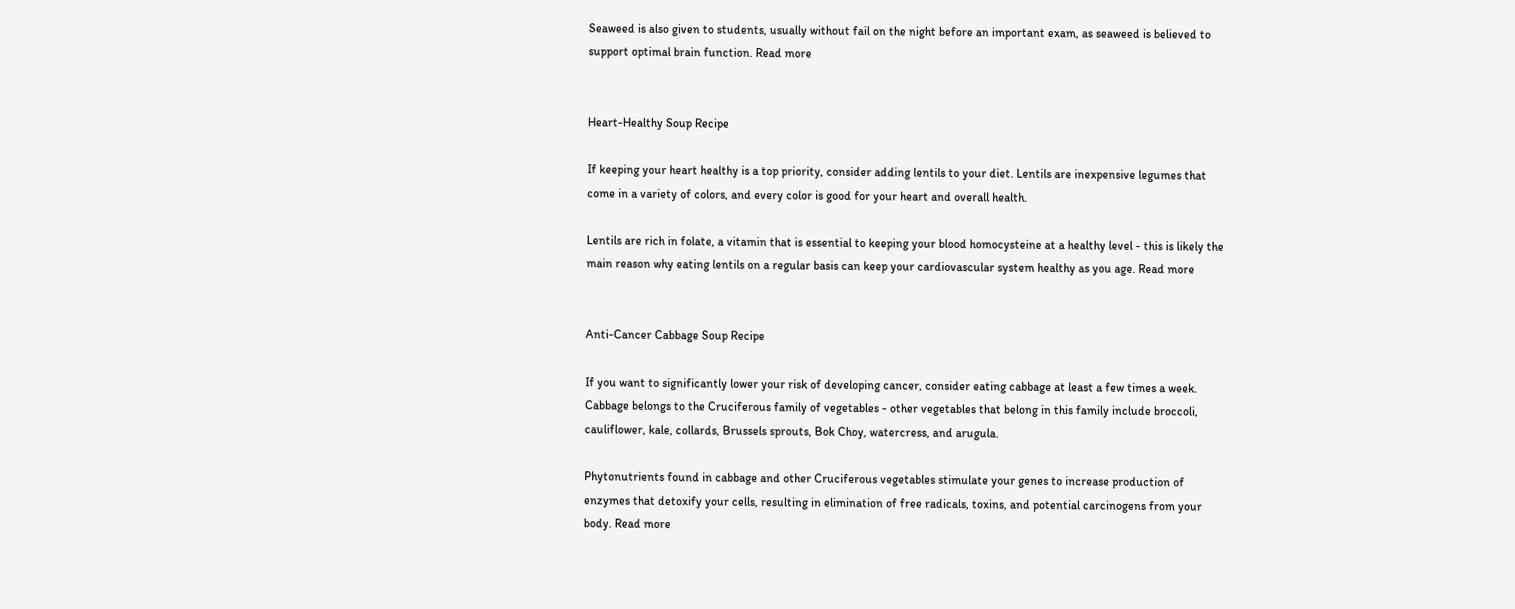Seaweed is also given to students, usually without fail on the night before an important exam, as seaweed is believed to support optimal brain function. Read more


Heart-Healthy Soup Recipe

If keeping your heart healthy is a top priority, consider adding lentils to your diet. Lentils are inexpensive legumes that come in a variety of colors, and every color is good for your heart and overall health.

Lentils are rich in folate, a vitamin that is essential to keeping your blood homocysteine at a healthy level - this is likely the main reason why eating lentils on a regular basis can keep your cardiovascular system healthy as you age. Read more


Anti-Cancer Cabbage Soup Recipe

If you want to significantly lower your risk of developing cancer, consider eating cabbage at least a few times a week. Cabbage belongs to the Cruciferous family of vegetables - other vegetables that belong in this family include broccoli, cauliflower, kale, collards, Brussels sprouts, Bok Choy, watercress, and arugula.

Phytonutrients found in cabbage and other Cruciferous vegetables stimulate your genes to increase production of enzymes that detoxify your cells, resulting in elimination of free radicals, toxins, and potential carcinogens from your body. Read more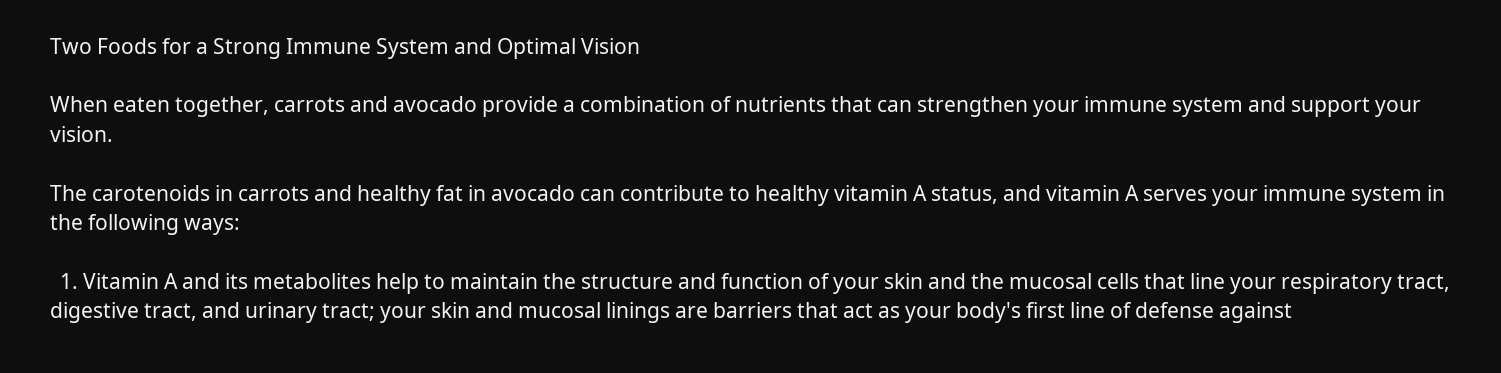Two Foods for a Strong Immune System and Optimal Vision

When eaten together, carrots and avocado provide a combination of nutrients that can strengthen your immune system and support your vision.

The carotenoids in carrots and healthy fat in avocado can contribute to healthy vitamin A status, and vitamin A serves your immune system in the following ways:

  1. Vitamin A and its metabolites help to maintain the structure and function of your skin and the mucosal cells that line your respiratory tract, digestive tract, and urinary tract; your skin and mucosal linings are barriers that act as your body's first line of defense against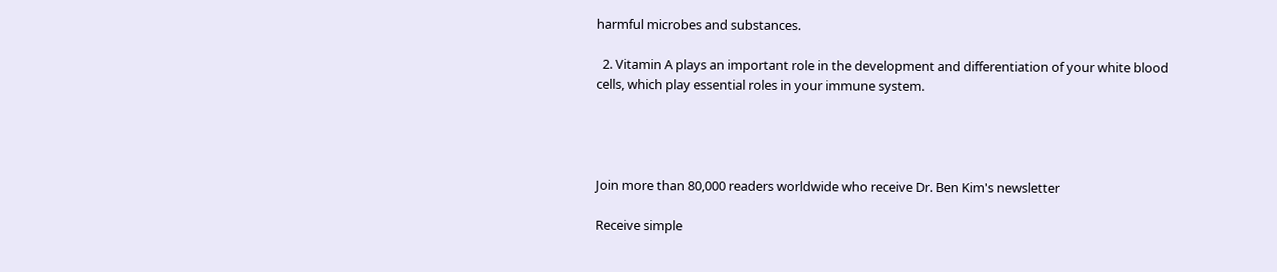harmful microbes and substances.

  2. Vitamin A plays an important role in the development and differentiation of your white blood cells, which play essential roles in your immune system.




Join more than 80,000 readers worldwide who receive Dr. Ben Kim's newsletter

Receive simple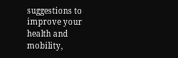suggestions to improve your health and mobility,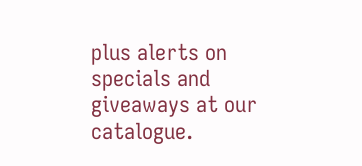plus alerts on specials and giveaways at our catalogue.